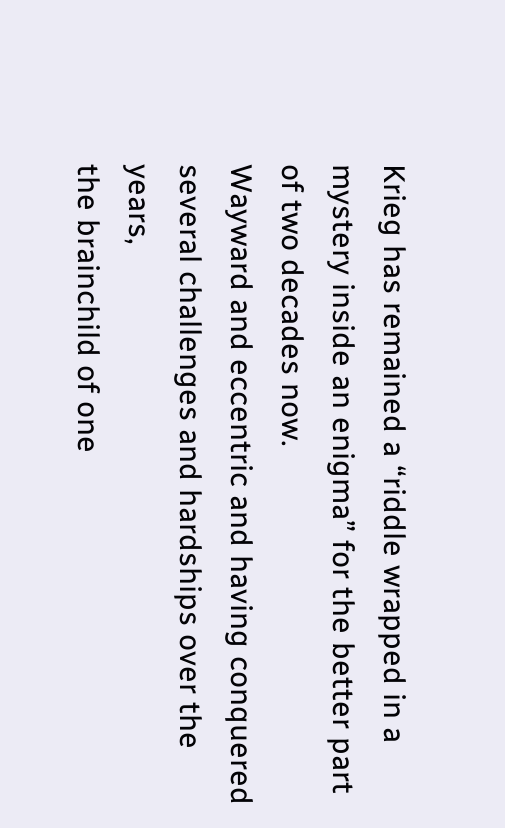Krieg has remained a “riddle wrapped in a mystery inside an enigma” for the better part of two decades now.
Wayward and eccentric and having conquered several challenges and hardships over the years,
the brainchild of one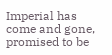Imperial has come and gone, promised to be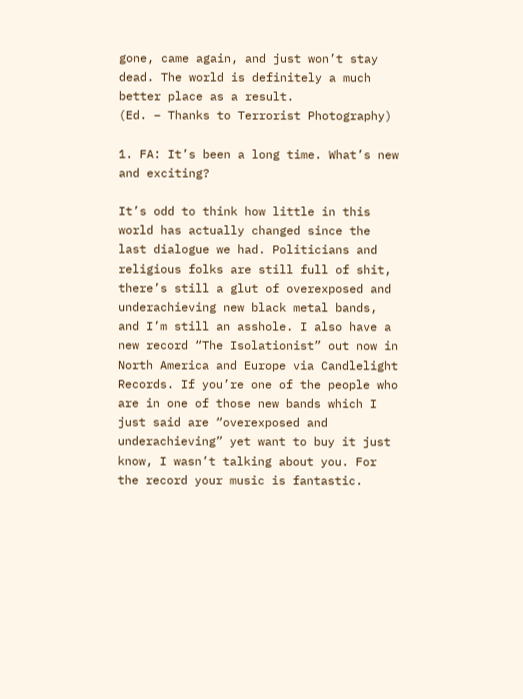gone, came again, and just won’t stay dead. The world is definitely a much better place as a result.
(Ed. – Thanks to Terrorist Photography)

1. FA: It’s been a long time. What’s new and exciting?

It’s odd to think how little in this world has actually changed since the last dialogue we had. Politicians and religious folks are still full of shit, there’s still a glut of overexposed and underachieving new black metal bands, and I’m still an asshole. I also have a new record “The Isolationist” out now in North America and Europe via Candlelight Records. If you’re one of the people who are in one of those new bands which I just said are “overexposed and underachieving” yet want to buy it just know, I wasn’t talking about you. For the record your music is fantastic.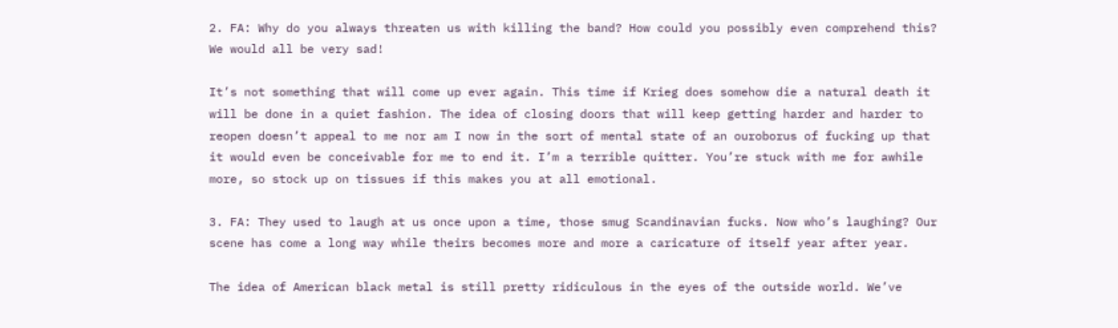2. FA: Why do you always threaten us with killing the band? How could you possibly even comprehend this? We would all be very sad!

It’s not something that will come up ever again. This time if Krieg does somehow die a natural death it will be done in a quiet fashion. The idea of closing doors that will keep getting harder and harder to reopen doesn’t appeal to me nor am I now in the sort of mental state of an ouroborus of fucking up that it would even be conceivable for me to end it. I’m a terrible quitter. You’re stuck with me for awhile more, so stock up on tissues if this makes you at all emotional.

3. FA: They used to laugh at us once upon a time, those smug Scandinavian fucks. Now who’s laughing? Our scene has come a long way while theirs becomes more and more a caricature of itself year after year.

The idea of American black metal is still pretty ridiculous in the eyes of the outside world. We’ve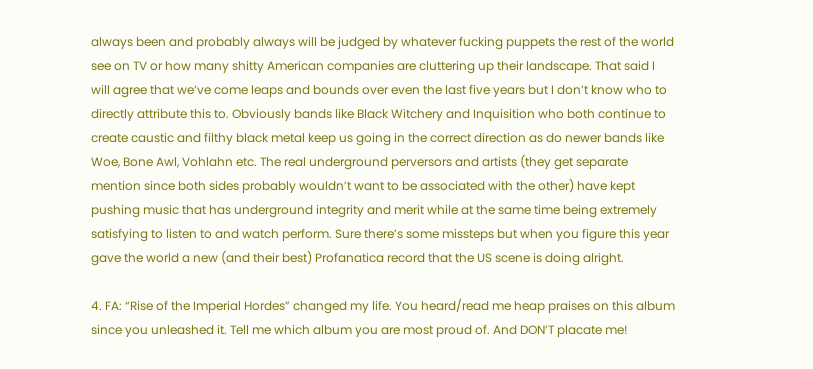always been and probably always will be judged by whatever fucking puppets the rest of the world see on TV or how many shitty American companies are cluttering up their landscape. That said I will agree that we’ve come leaps and bounds over even the last five years but I don’t know who to directly attribute this to. Obviously bands like Black Witchery and Inquisition who both continue to create caustic and filthy black metal keep us going in the correct direction as do newer bands like Woe, Bone Awl, Vohlahn etc. The real underground perversors and artists (they get separate mention since both sides probably wouldn’t want to be associated with the other) have kept pushing music that has underground integrity and merit while at the same time being extremely satisfying to listen to and watch perform. Sure there’s some missteps but when you figure this year gave the world a new (and their best) Profanatica record that the US scene is doing alright.

4. FA: “Rise of the Imperial Hordes” changed my life. You heard/read me heap praises on this album since you unleashed it. Tell me which album you are most proud of. And DON’T placate me!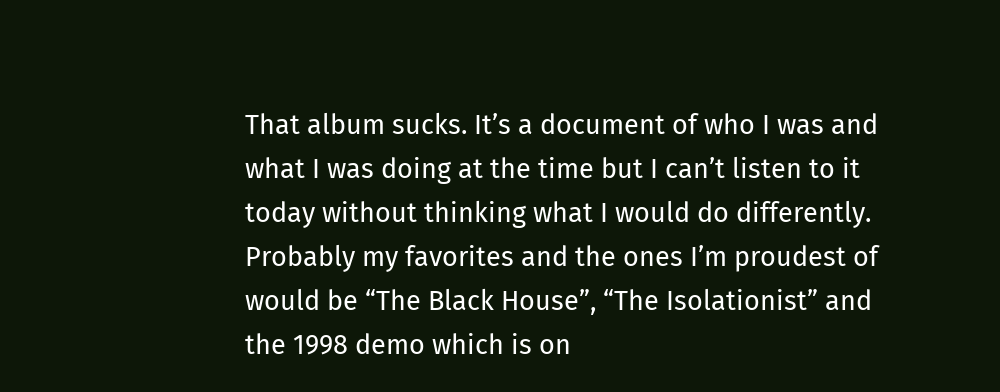That album sucks. It’s a document of who I was and what I was doing at the time but I can’t listen to it today without thinking what I would do differently. Probably my favorites and the ones I’m proudest of would be “The Black House”, “The Isolationist” and the 1998 demo which is on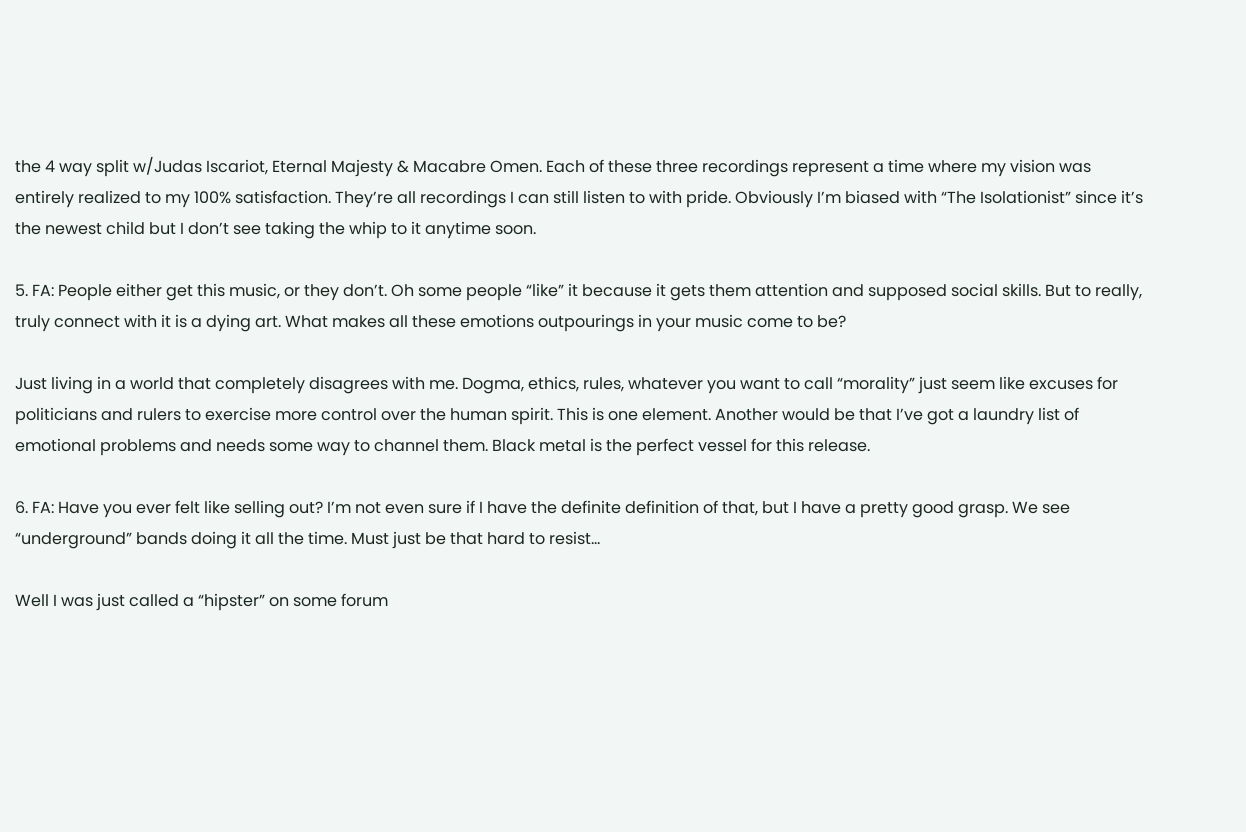the 4 way split w/Judas Iscariot, Eternal Majesty & Macabre Omen. Each of these three recordings represent a time where my vision was entirely realized to my 100% satisfaction. They’re all recordings I can still listen to with pride. Obviously I’m biased with “The Isolationist” since it’s the newest child but I don’t see taking the whip to it anytime soon.

5. FA: People either get this music, or they don’t. Oh some people “like” it because it gets them attention and supposed social skills. But to really, truly connect with it is a dying art. What makes all these emotions outpourings in your music come to be?

Just living in a world that completely disagrees with me. Dogma, ethics, rules, whatever you want to call “morality” just seem like excuses for politicians and rulers to exercise more control over the human spirit. This is one element. Another would be that I’ve got a laundry list of emotional problems and needs some way to channel them. Black metal is the perfect vessel for this release.

6. FA: Have you ever felt like selling out? I’m not even sure if I have the definite definition of that, but I have a pretty good grasp. We see “underground” bands doing it all the time. Must just be that hard to resist…

Well I was just called a “hipster” on some forum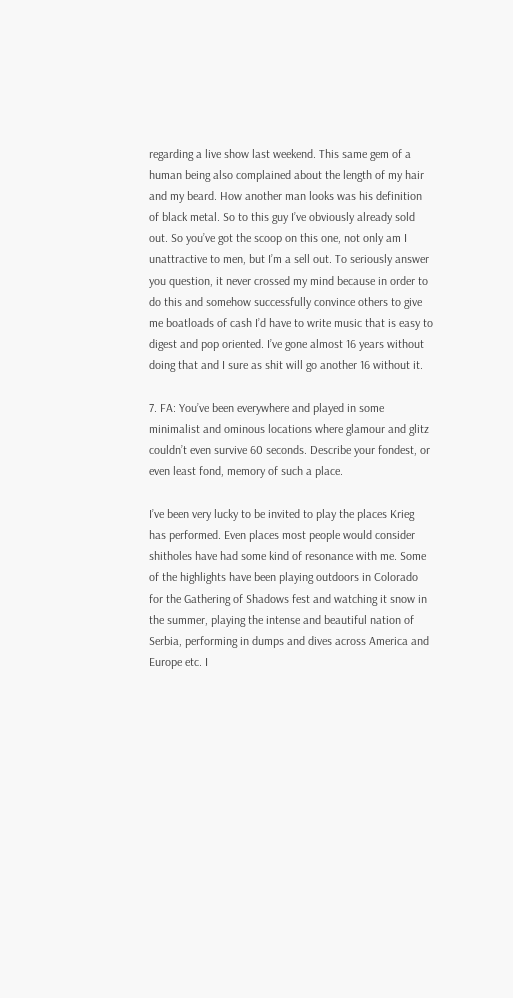regarding a live show last weekend. This same gem of a human being also complained about the length of my hair and my beard. How another man looks was his definition of black metal. So to this guy I’ve obviously already sold out. So you’ve got the scoop on this one, not only am I unattractive to men, but I’m a sell out. To seriously answer you question, it never crossed my mind because in order to do this and somehow successfully convince others to give me boatloads of cash I’d have to write music that is easy to digest and pop oriented. I’ve gone almost 16 years without doing that and I sure as shit will go another 16 without it.

7. FA: You’ve been everywhere and played in some minimalist and ominous locations where glamour and glitz couldn’t even survive 60 seconds. Describe your fondest, or even least fond, memory of such a place.

I’ve been very lucky to be invited to play the places Krieg has performed. Even places most people would consider shitholes have had some kind of resonance with me. Some of the highlights have been playing outdoors in Colorado for the Gathering of Shadows fest and watching it snow in the summer, playing the intense and beautiful nation of Serbia, performing in dumps and dives across America and Europe etc. I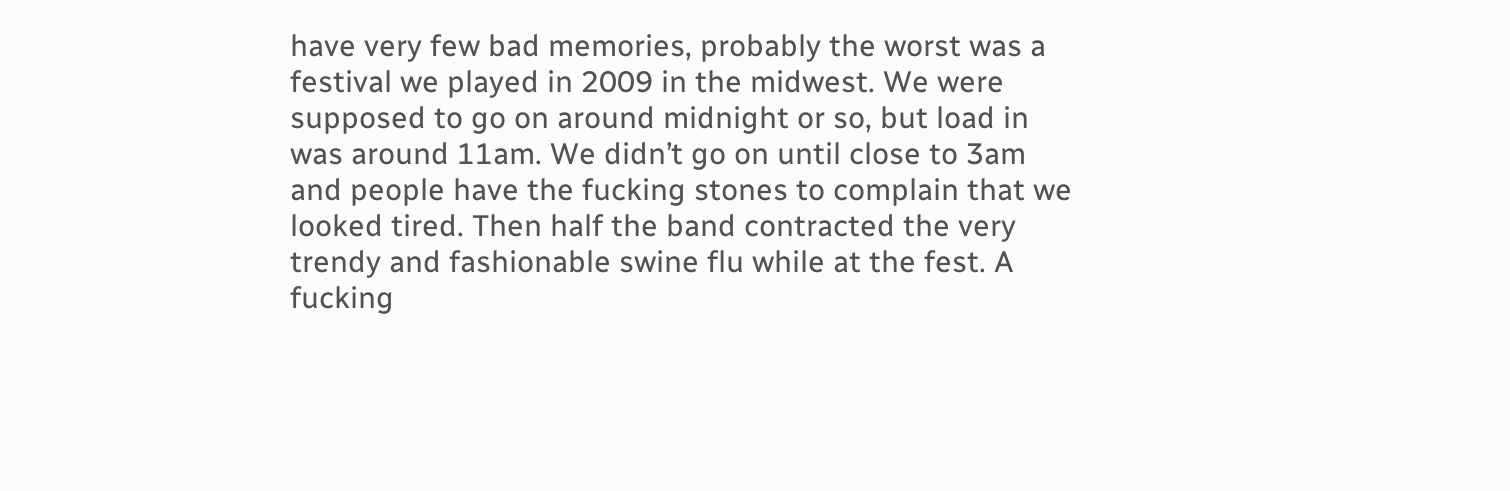have very few bad memories, probably the worst was a festival we played in 2009 in the midwest. We were supposed to go on around midnight or so, but load in was around 11am. We didn’t go on until close to 3am and people have the fucking stones to complain that we looked tired. Then half the band contracted the very trendy and fashionable swine flu while at the fest. A fucking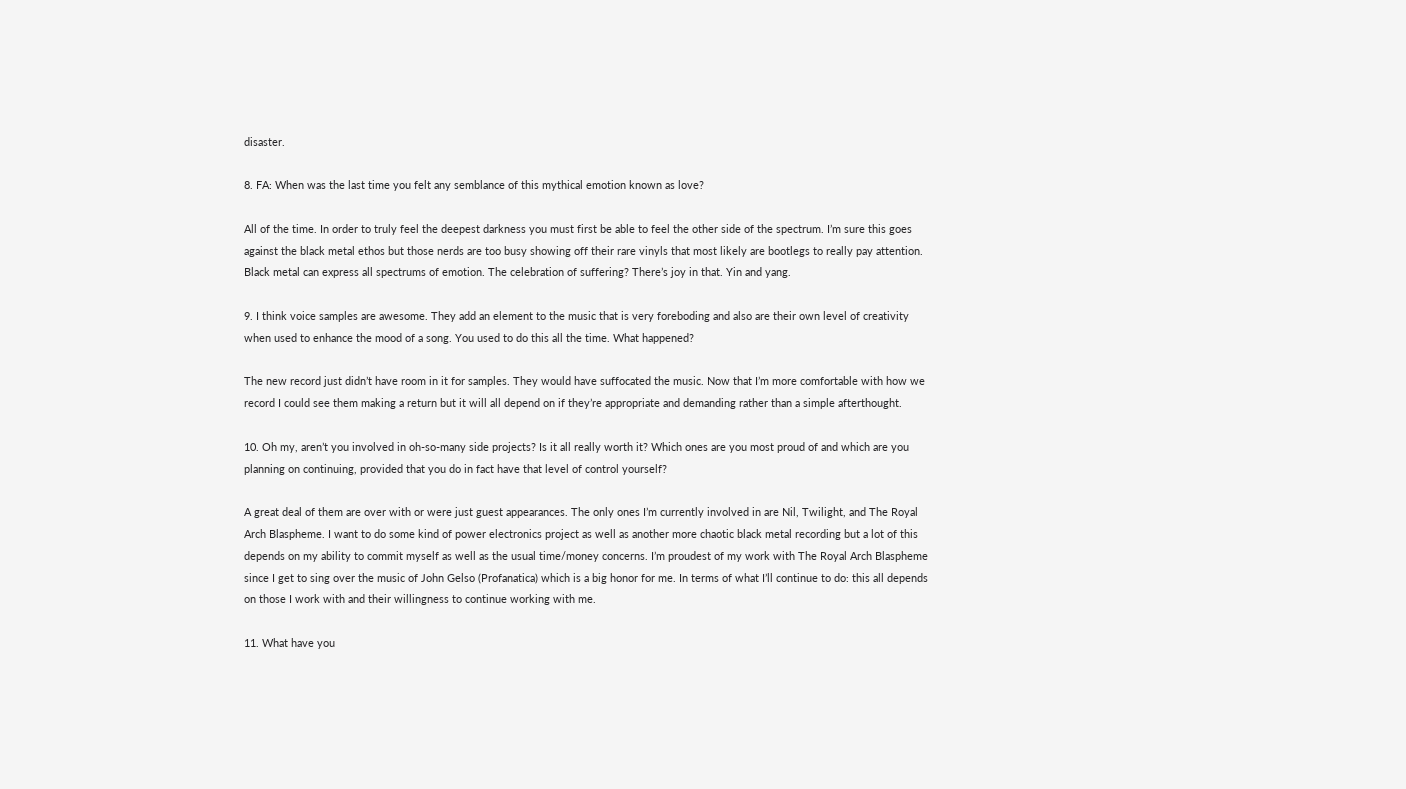disaster.

8. FA: When was the last time you felt any semblance of this mythical emotion known as love?

All of the time. In order to truly feel the deepest darkness you must first be able to feel the other side of the spectrum. I’m sure this goes against the black metal ethos but those nerds are too busy showing off their rare vinyls that most likely are bootlegs to really pay attention. Black metal can express all spectrums of emotion. The celebration of suffering? There’s joy in that. Yin and yang.

9. I think voice samples are awesome. They add an element to the music that is very foreboding and also are their own level of creativity when used to enhance the mood of a song. You used to do this all the time. What happened?

The new record just didn’t have room in it for samples. They would have suffocated the music. Now that I’m more comfortable with how we record I could see them making a return but it will all depend on if they’re appropriate and demanding rather than a simple afterthought.

10. Oh my, aren’t you involved in oh-so-many side projects? Is it all really worth it? Which ones are you most proud of and which are you planning on continuing, provided that you do in fact have that level of control yourself?

A great deal of them are over with or were just guest appearances. The only ones I’m currently involved in are Nil, Twilight, and The Royal Arch Blaspheme. I want to do some kind of power electronics project as well as another more chaotic black metal recording but a lot of this depends on my ability to commit myself as well as the usual time/money concerns. I’m proudest of my work with The Royal Arch Blaspheme since I get to sing over the music of John Gelso (Profanatica) which is a big honor for me. In terms of what I’ll continue to do: this all depends on those I work with and their willingness to continue working with me.

11. What have you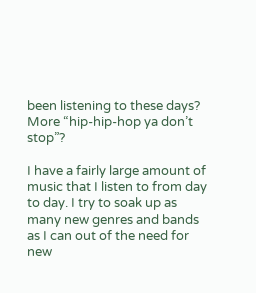been listening to these days? More “hip-hip-hop ya don’t stop”?

I have a fairly large amount of music that I listen to from day to day. I try to soak up as many new genres and bands as I can out of the need for new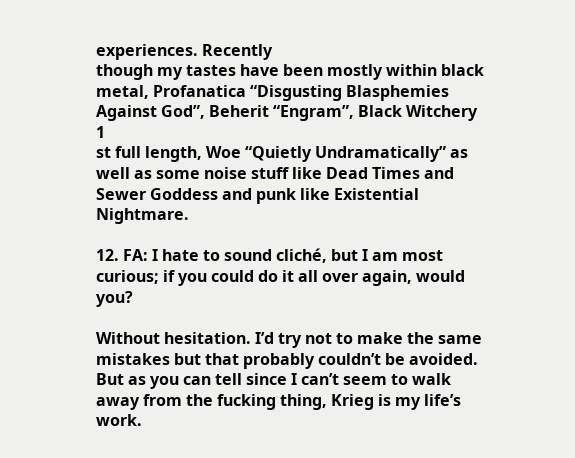experiences. Recently
though my tastes have been mostly within black metal, Profanatica “Disgusting Blasphemies Against God”, Beherit “Engram”, Black Witchery 1
st full length, Woe “Quietly Undramatically” as well as some noise stuff like Dead Times and Sewer Goddess and punk like Existential Nightmare.

12. FA: I hate to sound cliché, but I am most curious; if you could do it all over again, would you?

Without hesitation. I’d try not to make the same mistakes but that probably couldn’t be avoided. But as you can tell since I can’t seem to walk away from the fucking thing, Krieg is my life’s work.